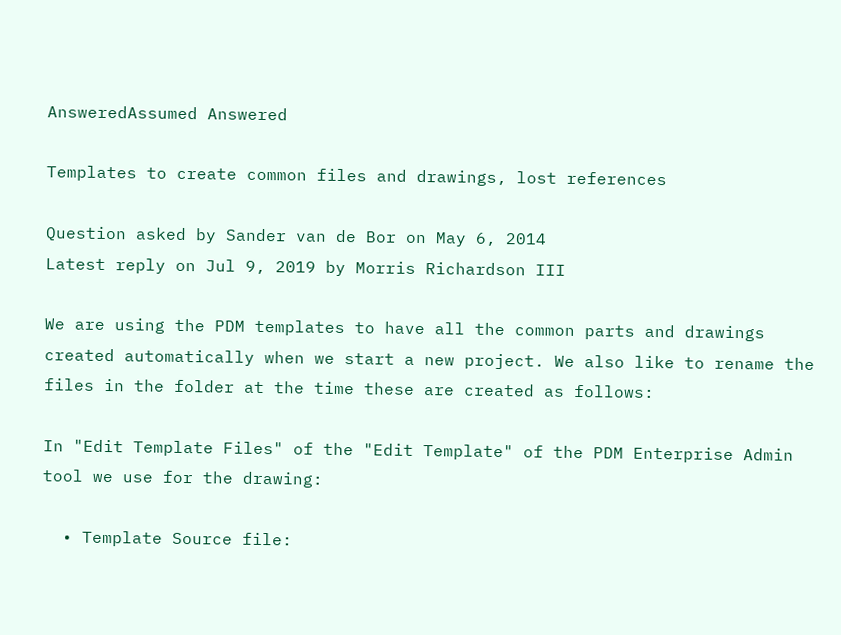AnsweredAssumed Answered

Templates to create common files and drawings, lost references

Question asked by Sander van de Bor on May 6, 2014
Latest reply on Jul 9, 2019 by Morris Richardson III

We are using the PDM templates to have all the common parts and drawings created automatically when we start a new project. We also like to rename the files in the folder at the time these are created as follows:

In "Edit Template Files" of the "Edit Template" of the PDM Enterprise Admin tool we use for the drawing:

  • Template Source file: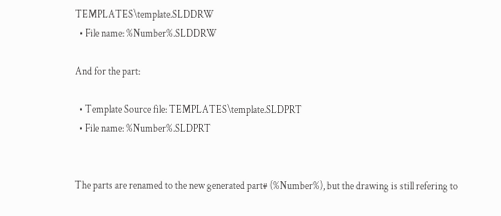TEMPLATES\template.SLDDRW
  • File name: %Number%.SLDDRW

And for the part:

  • Template Source file: TEMPLATES\template.SLDPRT
  • File name: %Number%.SLDPRT


The parts are renamed to the new generated part# (%Number%), but the drawing is still refering to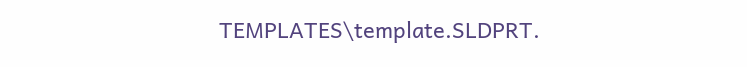TEMPLATES\template.SLDPRT.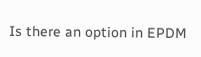Is there an option in EPDM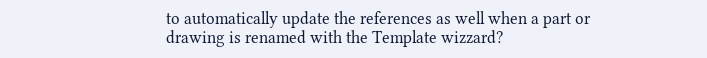to automatically update the references as well when a part or drawing is renamed with the Template wizzard?